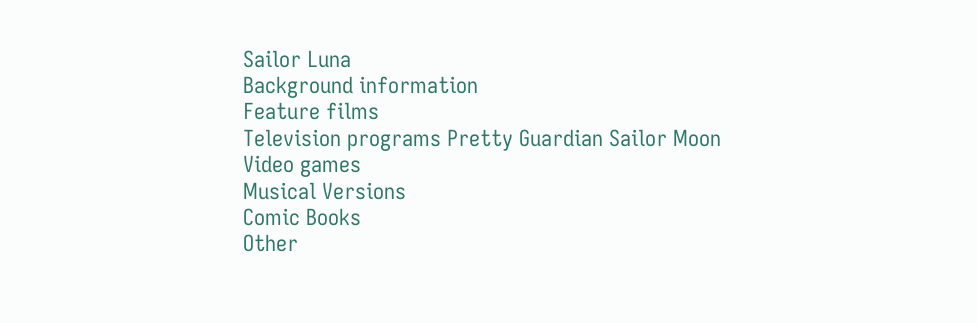Sailor Luna
Background information
Feature films
Television programs Pretty Guardian Sailor Moon
Video games
Musical Versions
Comic Books
Other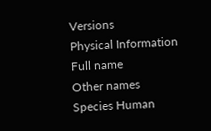Versions
Physical Information
Full name
Other names
Species Human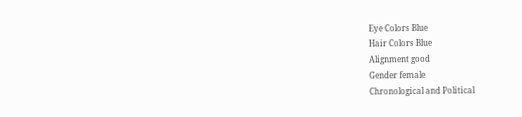Eye Colors Blue
Hair Colors Blue
Alignment good
Gender female
Chronological and Political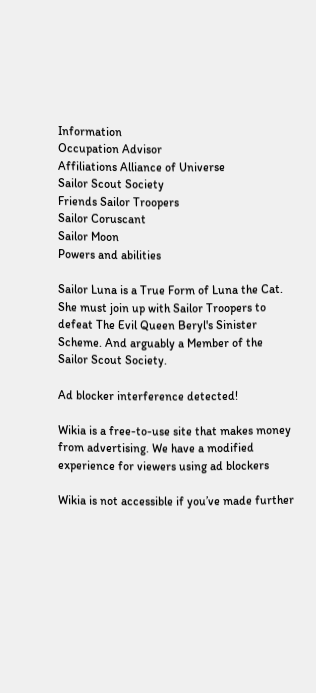Information
Occupation Advisor
Affiliations Alliance of Universe
Sailor Scout Society
Friends Sailor Troopers
Sailor Coruscant
Sailor Moon
Powers and abilities

Sailor Luna is a True Form of Luna the Cat. She must join up with Sailor Troopers to defeat The Evil Queen Beryl's Sinister Scheme. And arguably a Member of the Sailor Scout Society.

Ad blocker interference detected!

Wikia is a free-to-use site that makes money from advertising. We have a modified experience for viewers using ad blockers

Wikia is not accessible if you’ve made further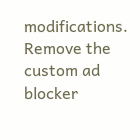modifications. Remove the custom ad blocker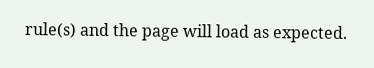rule(s) and the page will load as expected.